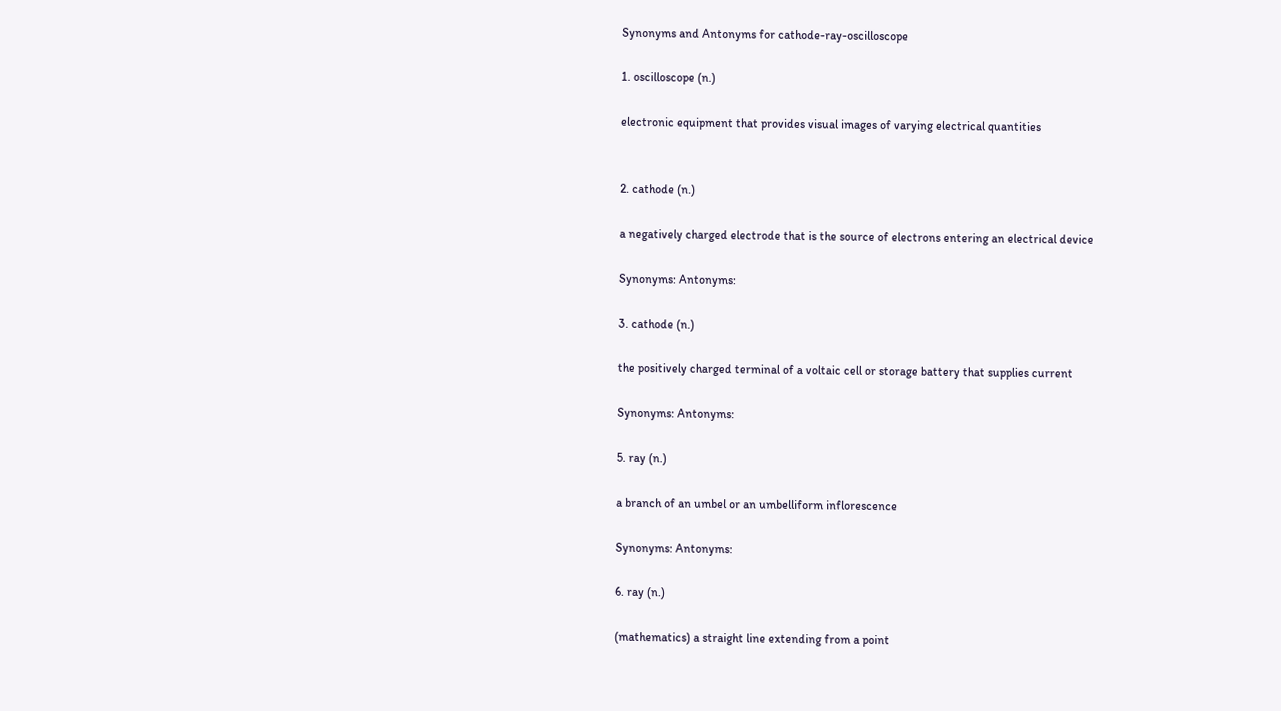Synonyms and Antonyms for cathode-ray-oscilloscope

1. oscilloscope (n.)

electronic equipment that provides visual images of varying electrical quantities


2. cathode (n.)

a negatively charged electrode that is the source of electrons entering an electrical device

Synonyms: Antonyms:

3. cathode (n.)

the positively charged terminal of a voltaic cell or storage battery that supplies current

Synonyms: Antonyms:

5. ray (n.)

a branch of an umbel or an umbelliform inflorescence

Synonyms: Antonyms:

6. ray (n.)

(mathematics) a straight line extending from a point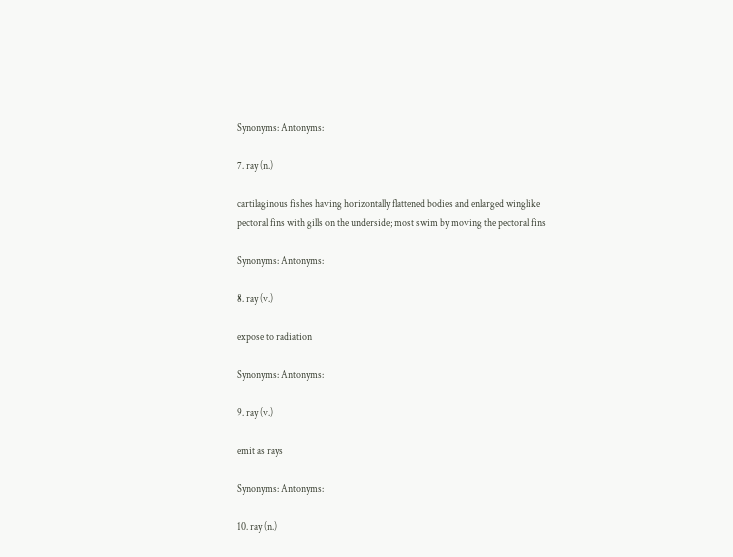Synonyms: Antonyms:

7. ray (n.)

cartilaginous fishes having horizontally flattened bodies and enlarged winglike pectoral fins with gills on the underside; most swim by moving the pectoral fins

Synonyms: Antonyms:

8. ray (v.)

expose to radiation

Synonyms: Antonyms:

9. ray (v.)

emit as rays

Synonyms: Antonyms:

10. ray (n.)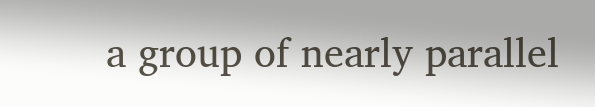a group of nearly parallel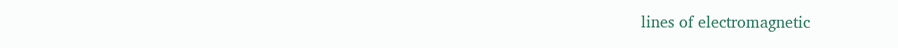lines of electromagnetic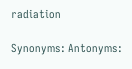radiation

Synonyms: Antonyms: